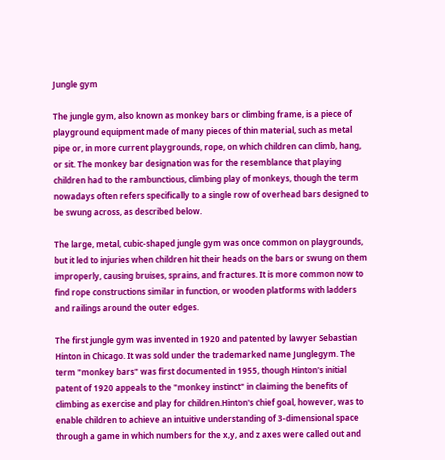Jungle gym

The jungle gym, also known as monkey bars or climbing frame, is a piece of playground equipment made of many pieces of thin material, such as metal pipe or, in more current playgrounds, rope, on which children can climb, hang, or sit. The monkey bar designation was for the resemblance that playing children had to the rambunctious, climbing play of monkeys, though the term nowadays often refers specifically to a single row of overhead bars designed to be swung across, as described below.

The large, metal, cubic-shaped jungle gym was once common on playgrounds, but it led to injuries when children hit their heads on the bars or swung on them improperly, causing bruises, sprains, and fractures. It is more common now to find rope constructions similar in function, or wooden platforms with ladders and railings around the outer edges.

The first jungle gym was invented in 1920 and patented by lawyer Sebastian Hinton in Chicago. It was sold under the trademarked name Junglegym. The term "monkey bars" was first documented in 1955, though Hinton's initial patent of 1920 appeals to the "monkey instinct" in claiming the benefits of climbing as exercise and play for children.Hinton's chief goal, however, was to enable children to achieve an intuitive understanding of 3-dimensional space through a game in which numbers for the x,y, and z axes were called out and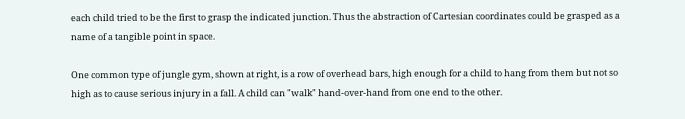each child tried to be the first to grasp the indicated junction. Thus the abstraction of Cartesian coordinates could be grasped as a name of a tangible point in space.

One common type of jungle gym, shown at right, is a row of overhead bars, high enough for a child to hang from them but not so high as to cause serious injury in a fall. A child can "walk" hand-over-hand from one end to the other.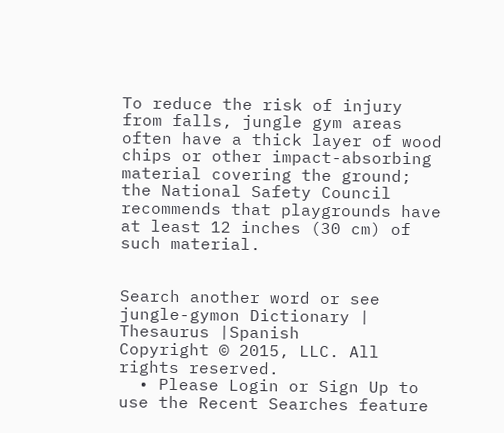To reduce the risk of injury from falls, jungle gym areas often have a thick layer of wood chips or other impact-absorbing material covering the ground; the National Safety Council recommends that playgrounds have at least 12 inches (30 cm) of such material.


Search another word or see jungle-gymon Dictionary | Thesaurus |Spanish
Copyright © 2015, LLC. All rights reserved.
  • Please Login or Sign Up to use the Recent Searches feature